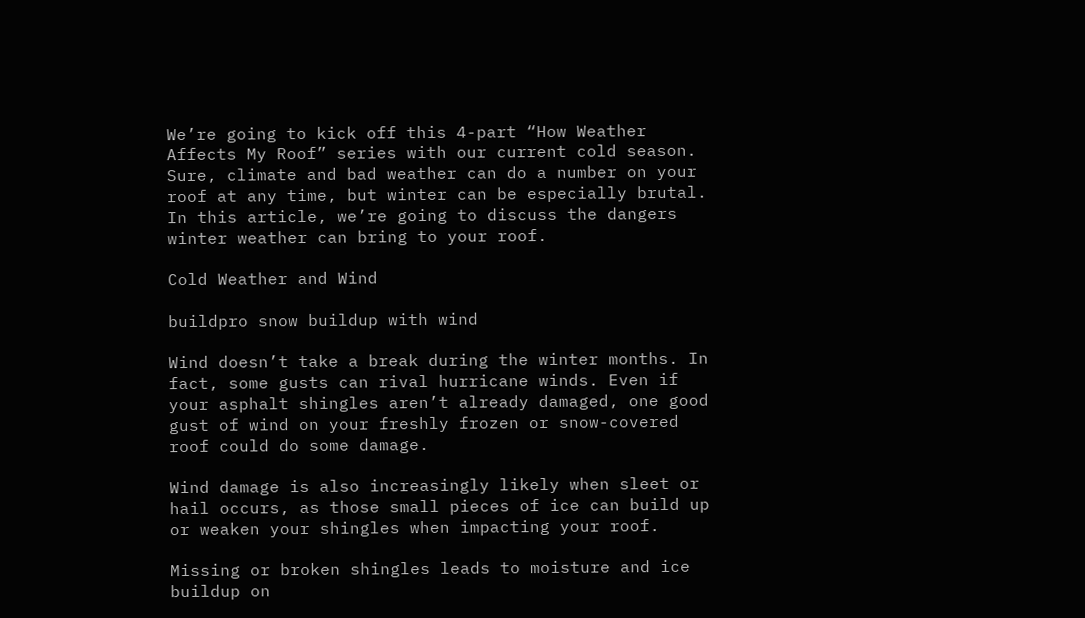We’re going to kick off this 4-part “How Weather Affects My Roof” series with our current cold season. Sure, climate and bad weather can do a number on your roof at any time, but winter can be especially brutal. In this article, we’re going to discuss the dangers winter weather can bring to your roof.

Cold Weather and Wind

buildpro snow buildup with wind

Wind doesn’t take a break during the winter months. In fact, some gusts can rival hurricane winds. Even if your asphalt shingles aren’t already damaged, one good gust of wind on your freshly frozen or snow-covered roof could do some damage.

Wind damage is also increasingly likely when sleet or hail occurs, as those small pieces of ice can build up or weaken your shingles when impacting your roof.

Missing or broken shingles leads to moisture and ice buildup on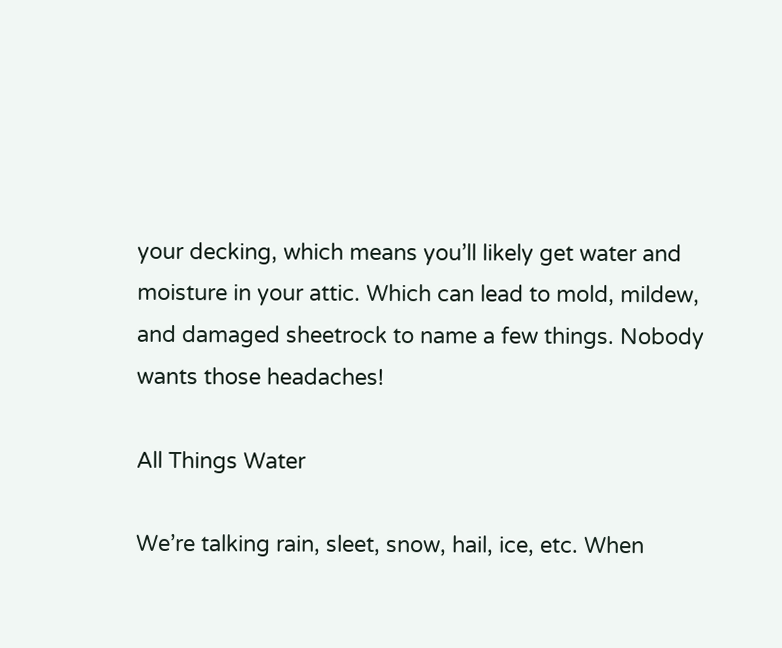your decking, which means you’ll likely get water and moisture in your attic. Which can lead to mold, mildew, and damaged sheetrock to name a few things. Nobody wants those headaches!

All Things Water

We’re talking rain, sleet, snow, hail, ice, etc. When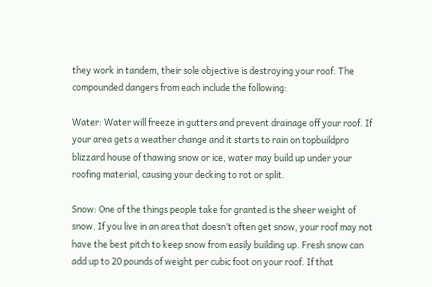they work in tandem, their sole objective is destroying your roof. The compounded dangers from each include the following:

Water: Water will freeze in gutters and prevent drainage off your roof. If your area gets a weather change and it starts to rain on topbuildpro blizzard house of thawing snow or ice, water may build up under your roofing material, causing your decking to rot or split.

Snow: One of the things people take for granted is the sheer weight of snow. If you live in an area that doesn’t often get snow, your roof may not have the best pitch to keep snow from easily building up. Fresh snow can add up to 20 pounds of weight per cubic foot on your roof. If that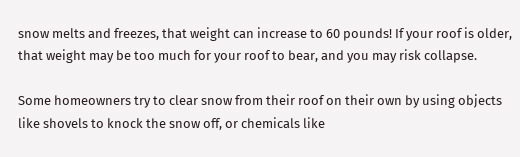snow melts and freezes, that weight can increase to 60 pounds! If your roof is older, that weight may be too much for your roof to bear, and you may risk collapse.

Some homeowners try to clear snow from their roof on their own by using objects like shovels to knock the snow off, or chemicals like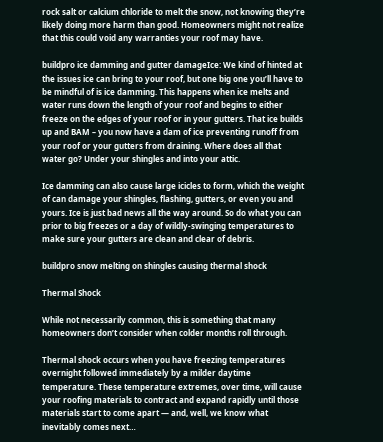rock salt or calcium chloride to melt the snow, not knowing they’re likely doing more harm than good. Homeowners might not realize that this could void any warranties your roof may have.

buildpro ice damming and gutter damageIce: We kind of hinted at the issues ice can bring to your roof, but one big one you’ll have to be mindful of is ice damming. This happens when ice melts and water runs down the length of your roof and begins to either freeze on the edges of your roof or in your gutters. That ice builds up and BAM – you now have a dam of ice preventing runoff from your roof or your gutters from draining. Where does all that water go? Under your shingles and into your attic.

Ice damming can also cause large icicles to form, which the weight of can damage your shingles, flashing, gutters, or even you and yours. Ice is just bad news all the way around. So do what you can prior to big freezes or a day of wildly-swinging temperatures to make sure your gutters are clean and clear of debris.

buildpro snow melting on shingles causing thermal shock

Thermal Shock

While not necessarily common, this is something that many homeowners don’t consider when colder months roll through.

Thermal shock occurs when you have freezing temperatures overnight followed immediately by a milder daytime temperature. These temperature extremes, over time, will cause your roofing materials to contract and expand rapidly until those materials start to come apart — and, well, we know what inevitably comes next…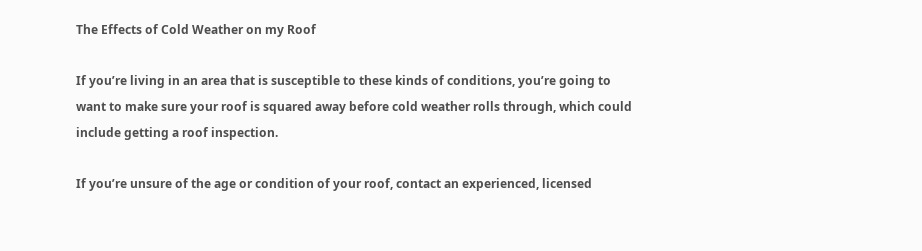The Effects of Cold Weather on my Roof

If you’re living in an area that is susceptible to these kinds of conditions, you’re going to want to make sure your roof is squared away before cold weather rolls through, which could include getting a roof inspection.

If you’re unsure of the age or condition of your roof, contact an experienced, licensed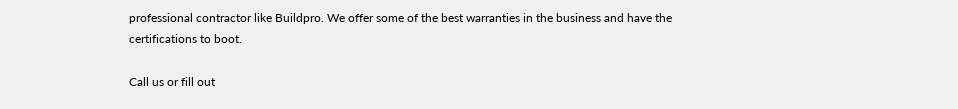professional contractor like Buildpro. We offer some of the best warranties in the business and have the certifications to boot.

Call us or fill out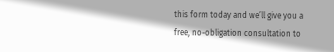this form today and we’ll give you a free, no-obligation consultation to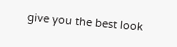give you the best look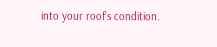into your roof’s condition.